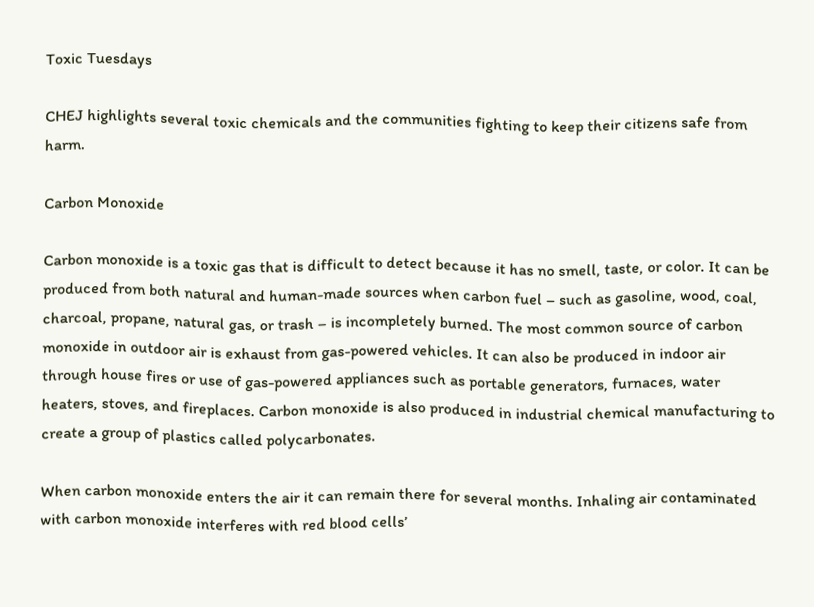Toxic Tuesdays

CHEJ highlights several toxic chemicals and the communities fighting to keep their citizens safe from harm.

Carbon Monoxide

Carbon monoxide is a toxic gas that is difficult to detect because it has no smell, taste, or color. It can be produced from both natural and human-made sources when carbon fuel – such as gasoline, wood, coal, charcoal, propane, natural gas, or trash – is incompletely burned. The most common source of carbon monoxide in outdoor air is exhaust from gas-powered vehicles. It can also be produced in indoor air through house fires or use of gas-powered appliances such as portable generators, furnaces, water heaters, stoves, and fireplaces. Carbon monoxide is also produced in industrial chemical manufacturing to create a group of plastics called polycarbonates.

When carbon monoxide enters the air it can remain there for several months. Inhaling air contaminated with carbon monoxide interferes with red blood cells’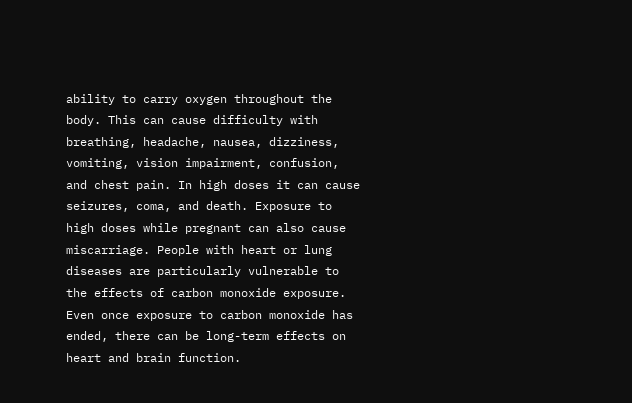ability to carry oxygen throughout the body. This can cause difficulty with breathing, headache, nausea, dizziness, vomiting, vision impairment, confusion, and chest pain. In high doses it can cause seizures, coma, and death. Exposure to high doses while pregnant can also cause miscarriage. People with heart or lung diseases are particularly vulnerable to the effects of carbon monoxide exposure. Even once exposure to carbon monoxide has ended, there can be long-term effects on heart and brain function.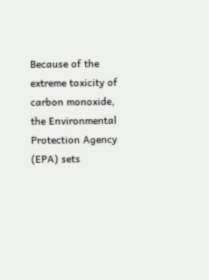Because of the extreme toxicity of carbon monoxide, the Environmental Protection Agency (EPA) sets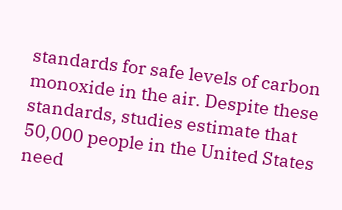standards for safe levels of carbon monoxide in the air. Despite these standards, studies estimate that 50,000 people in the United States need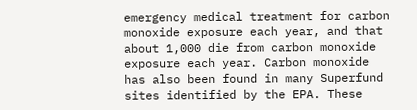emergency medical treatment for carbon monoxide exposure each year, and that about 1,000 die from carbon monoxide exposure each year. Carbon monoxide has also been found in many Superfund sites identified by the EPA. These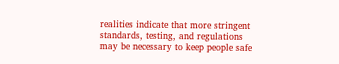realities indicate that more stringent standards, testing, and regulations may be necessary to keep people safe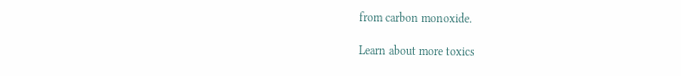from carbon monoxide.

Learn about more toxics